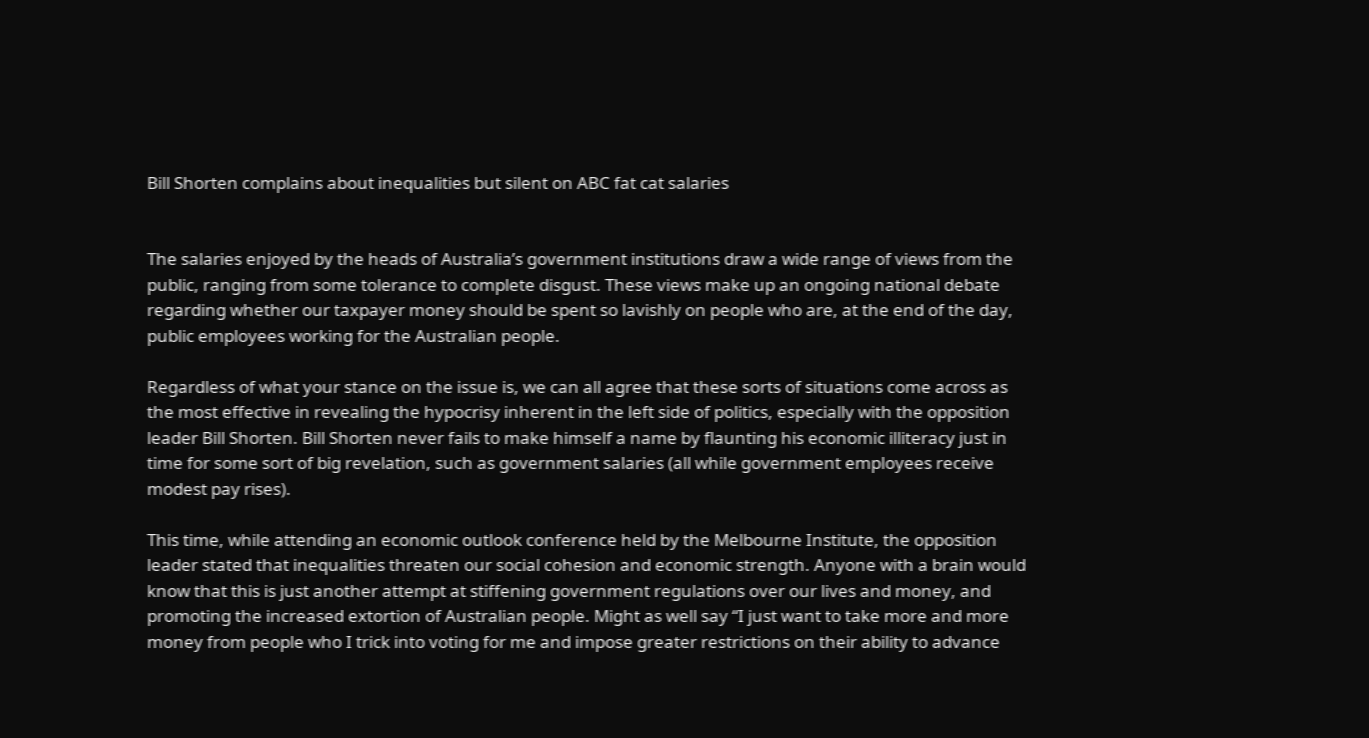Bill Shorten complains about inequalities but silent on ABC fat cat salaries


The salaries enjoyed by the heads of Australia’s government institutions draw a wide range of views from the public, ranging from some tolerance to complete disgust. These views make up an ongoing national debate regarding whether our taxpayer money should be spent so lavishly on people who are, at the end of the day, public employees working for the Australian people.

Regardless of what your stance on the issue is, we can all agree that these sorts of situations come across as the most effective in revealing the hypocrisy inherent in the left side of politics, especially with the opposition leader Bill Shorten. Bill Shorten never fails to make himself a name by flaunting his economic illiteracy just in time for some sort of big revelation, such as government salaries (all while government employees receive modest pay rises).

This time, while attending an economic outlook conference held by the Melbourne Institute, the opposition leader stated that inequalities threaten our social cohesion and economic strength. Anyone with a brain would know that this is just another attempt at stiffening government regulations over our lives and money, and promoting the increased extortion of Australian people. Might as well say “I just want to take more and more money from people who I trick into voting for me and impose greater restrictions on their ability to advance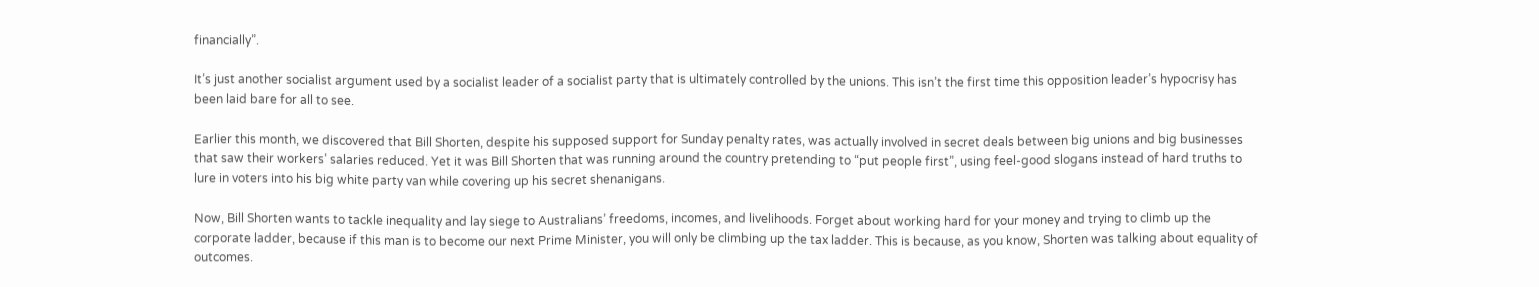financially”.

It’s just another socialist argument used by a socialist leader of a socialist party that is ultimately controlled by the unions. This isn’t the first time this opposition leader’s hypocrisy has been laid bare for all to see.

Earlier this month, we discovered that Bill Shorten, despite his supposed support for Sunday penalty rates, was actually involved in secret deals between big unions and big businesses that saw their workers’ salaries reduced. Yet it was Bill Shorten that was running around the country pretending to “put people first”, using feel-good slogans instead of hard truths to lure in voters into his big white party van while covering up his secret shenanigans.

Now, Bill Shorten wants to tackle inequality and lay siege to Australians’ freedoms, incomes, and livelihoods. Forget about working hard for your money and trying to climb up the corporate ladder, because if this man is to become our next Prime Minister, you will only be climbing up the tax ladder. This is because, as you know, Shorten was talking about equality of outcomes.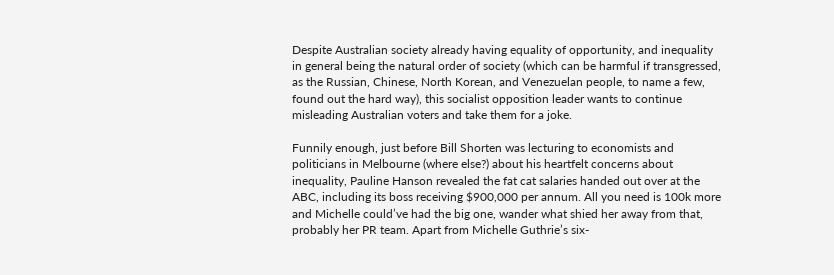Despite Australian society already having equality of opportunity, and inequality in general being the natural order of society (which can be harmful if transgressed, as the Russian, Chinese, North Korean, and Venezuelan people, to name a few, found out the hard way), this socialist opposition leader wants to continue misleading Australian voters and take them for a joke.

Funnily enough, just before Bill Shorten was lecturing to economists and politicians in Melbourne (where else?) about his heartfelt concerns about inequality, Pauline Hanson revealed the fat cat salaries handed out over at the ABC, including its boss receiving $900,000 per annum. All you need is 100k more and Michelle could’ve had the big one, wander what shied her away from that, probably her PR team. Apart from Michelle Guthrie’s six-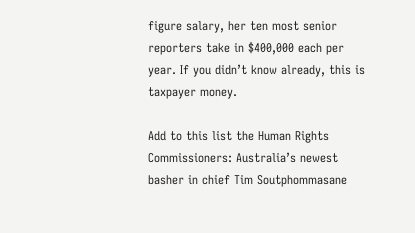figure salary, her ten most senior reporters take in $400,000 each per year. If you didn’t know already, this is taxpayer money.

Add to this list the Human Rights Commissioners: Australia’s newest basher in chief Tim Soutphommasane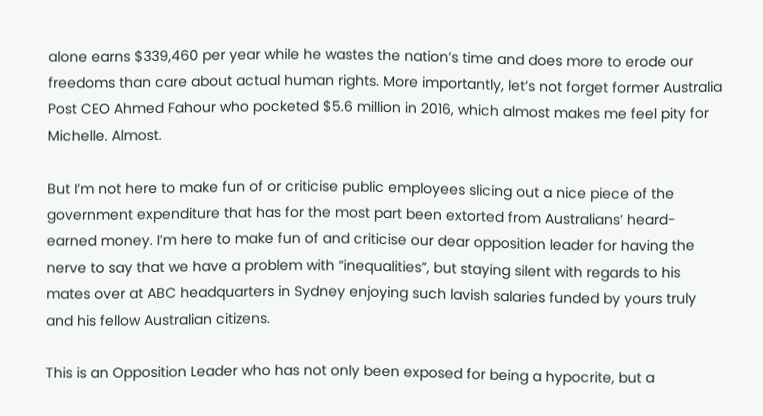alone earns $339,460 per year while he wastes the nation’s time and does more to erode our freedoms than care about actual human rights. More importantly, let’s not forget former Australia Post CEO Ahmed Fahour who pocketed $5.6 million in 2016, which almost makes me feel pity for Michelle. Almost.

But I’m not here to make fun of or criticise public employees slicing out a nice piece of the government expenditure that has for the most part been extorted from Australians’ heard-earned money. I’m here to make fun of and criticise our dear opposition leader for having the nerve to say that we have a problem with “inequalities”, but staying silent with regards to his mates over at ABC headquarters in Sydney enjoying such lavish salaries funded by yours truly and his fellow Australian citizens.

This is an Opposition Leader who has not only been exposed for being a hypocrite, but a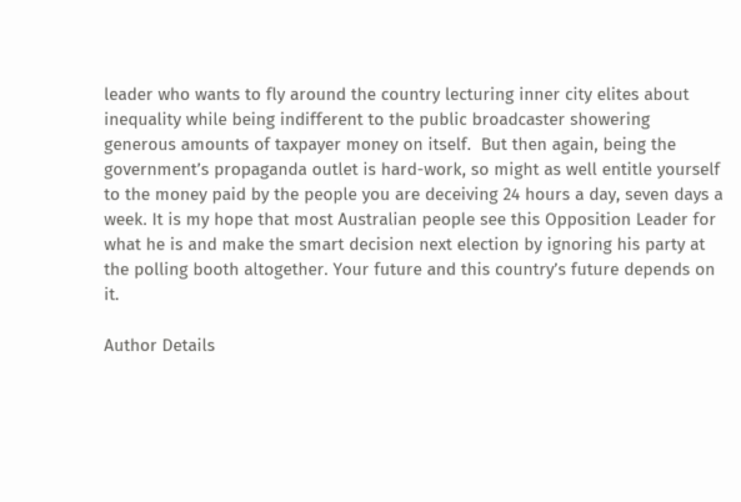leader who wants to fly around the country lecturing inner city elites about inequality while being indifferent to the public broadcaster showering generous amounts of taxpayer money on itself.  But then again, being the government’s propaganda outlet is hard-work, so might as well entitle yourself to the money paid by the people you are deceiving 24 hours a day, seven days a week. It is my hope that most Australian people see this Opposition Leader for what he is and make the smart decision next election by ignoring his party at the polling booth altogether. Your future and this country’s future depends on it.

Author Details